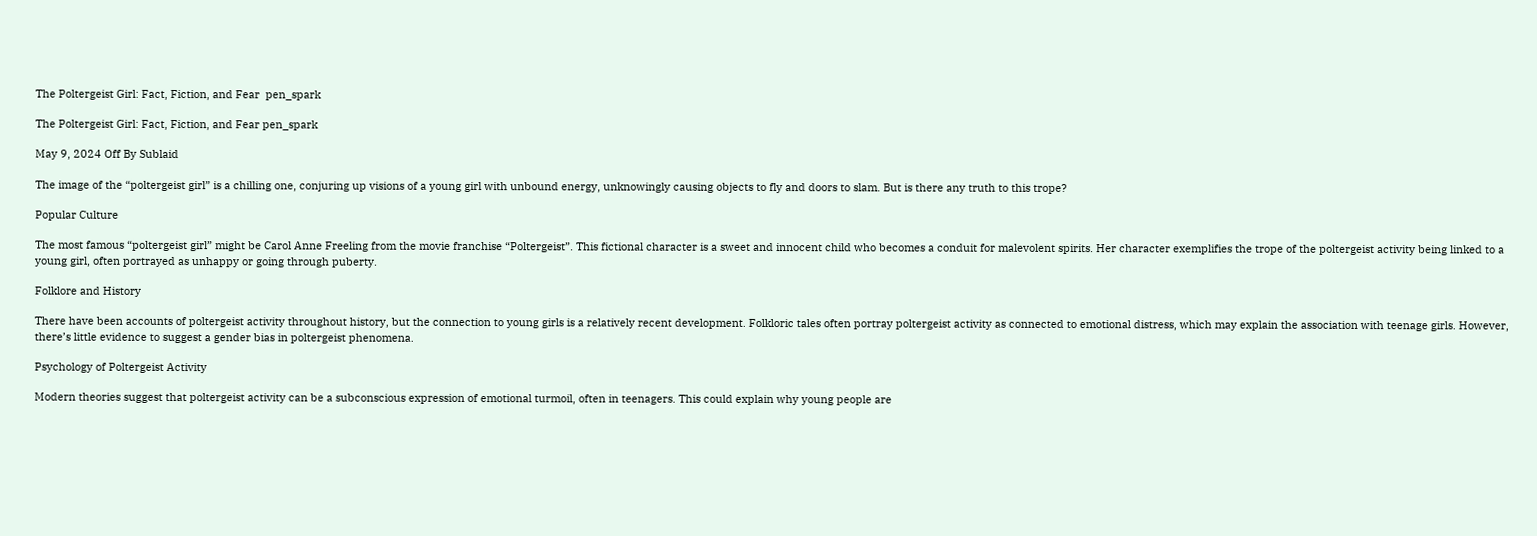The Poltergeist Girl: Fact, Fiction, and Fear  pen_spark

The Poltergeist Girl: Fact, Fiction, and Fear pen_spark

May 9, 2024 Off By Sublaid

The image of the “poltergeist girl” is a chilling one, conjuring up visions of a young girl with unbound energy, unknowingly causing objects to fly and doors to slam. But is there any truth to this trope?

Popular Culture

The most famous “poltergeist girl” might be Carol Anne Freeling from the movie franchise “Poltergeist”. This fictional character is a sweet and innocent child who becomes a conduit for malevolent spirits. Her character exemplifies the trope of the poltergeist activity being linked to a young girl, often portrayed as unhappy or going through puberty.

Folklore and History

There have been accounts of poltergeist activity throughout history, but the connection to young girls is a relatively recent development. Folkloric tales often portray poltergeist activity as connected to emotional distress, which may explain the association with teenage girls. However, there’s little evidence to suggest a gender bias in poltergeist phenomena.

Psychology of Poltergeist Activity

Modern theories suggest that poltergeist activity can be a subconscious expression of emotional turmoil, often in teenagers. This could explain why young people are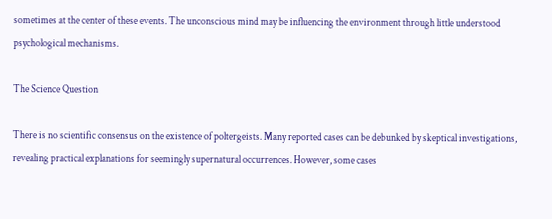sometimes at the center of these events. The unconscious mind may be influencing the environment through little understood psychological mechanisms.

The Science Question

There is no scientific consensus on the existence of poltergeists. Many reported cases can be debunked by skeptical investigations, revealing practical explanations for seemingly supernatural occurrences. However, some cases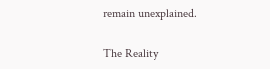remain unexplained.

The Reality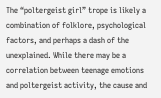The “poltergeist girl” trope is likely a combination of folklore, psychological factors, and perhaps a dash of the unexplained. While there may be a correlation between teenage emotions and poltergeist activity, the cause and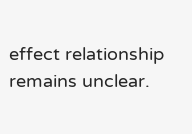effect relationship remains unclear.